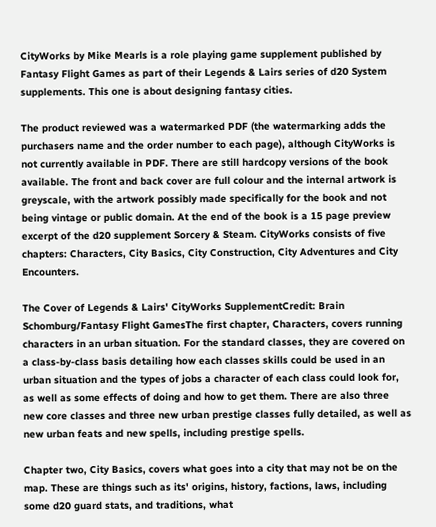CityWorks by Mike Mearls is a role playing game supplement published by Fantasy Flight Games as part of their Legends & Lairs series of d20 System supplements. This one is about designing fantasy cities.

The product reviewed was a watermarked PDF (the watermarking adds the purchasers name and the order number to each page), although CityWorks is not currently available in PDF. There are still hardcopy versions of the book available. The front and back cover are full colour and the internal artwork is greyscale, with the artwork possibly made specifically for the book and not being vintage or public domain. At the end of the book is a 15 page preview excerpt of the d20 supplement Sorcery & Steam. CityWorks consists of five chapters: Characters, City Basics, City Construction, City Adventures and City Encounters.

The Cover of Legends & Lairs' CityWorks SupplementCredit: Brain Schomburg/Fantasy Flight GamesThe first chapter, Characters, covers running characters in an urban situation. For the standard classes, they are covered on a class-by-class basis detailing how each classes skills could be used in an urban situation and the types of jobs a character of each class could look for, as well as some effects of doing and how to get them. There are also three new core classes and three new urban prestige classes fully detailed, as well as new urban feats and new spells, including prestige spells.

Chapter two, City Basics, covers what goes into a city that may not be on the map. These are things such as its' origins, history, factions, laws, including some d20 guard stats, and traditions, what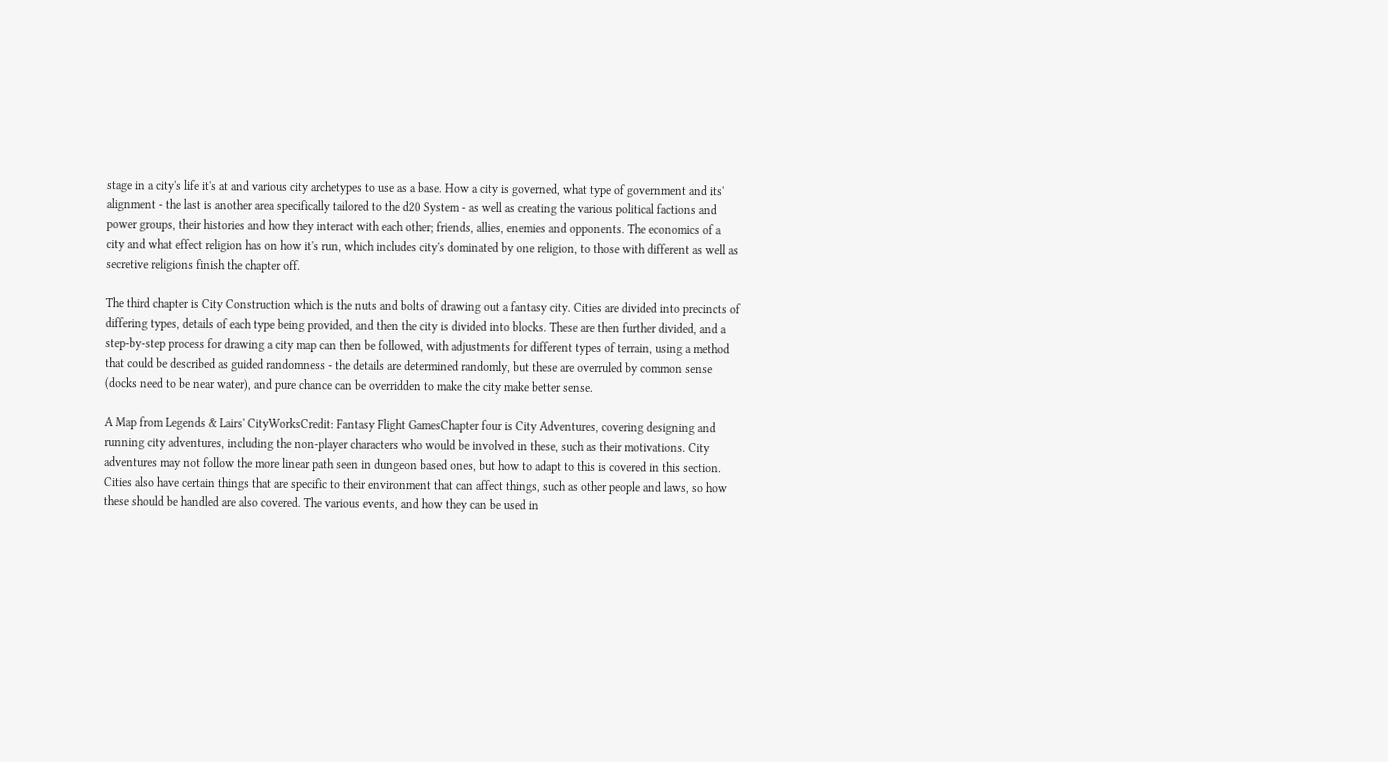stage in a city's life it's at and various city archetypes to use as a base. How a city is governed, what type of government and its' alignment - the last is another area specifically tailored to the d20 System - as well as creating the various political factions and power groups, their histories and how they interact with each other; friends, allies, enemies and opponents. The economics of a city and what effect religion has on how it's run, which includes city's dominated by one religion, to those with different as well as secretive religions finish the chapter off.

The third chapter is City Construction which is the nuts and bolts of drawing out a fantasy city. Cities are divided into precincts of differing types, details of each type being provided, and then the city is divided into blocks. These are then further divided, and a step-by-step process for drawing a city map can then be followed, with adjustments for different types of terrain, using a method that could be described as guided randomness - the details are determined randomly, but these are overruled by common sense (docks need to be near water), and pure chance can be overridden to make the city make better sense.

A Map from Legends & Lairs' CityWorksCredit: Fantasy Flight GamesChapter four is City Adventures, covering designing and running city adventures, including the non-player characters who would be involved in these, such as their motivations. City adventures may not follow the more linear path seen in dungeon based ones, but how to adapt to this is covered in this section. Cities also have certain things that are specific to their environment that can affect things, such as other people and laws, so how these should be handled are also covered. The various events, and how they can be used in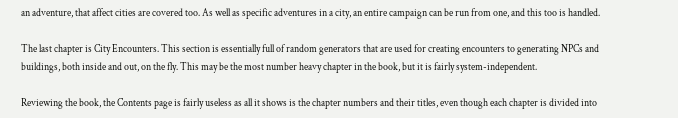an adventure, that affect cities are covered too. As well as specific adventures in a city, an entire campaign can be run from one, and this too is handled.

The last chapter is City Encounters. This section is essentially full of random generators that are used for creating encounters to generating NPCs and buildings, both inside and out, on the fly. This may be the most number heavy chapter in the book, but it is fairly system-independent.

Reviewing the book, the Contents page is fairly useless as all it shows is the chapter numbers and their titles, even though each chapter is divided into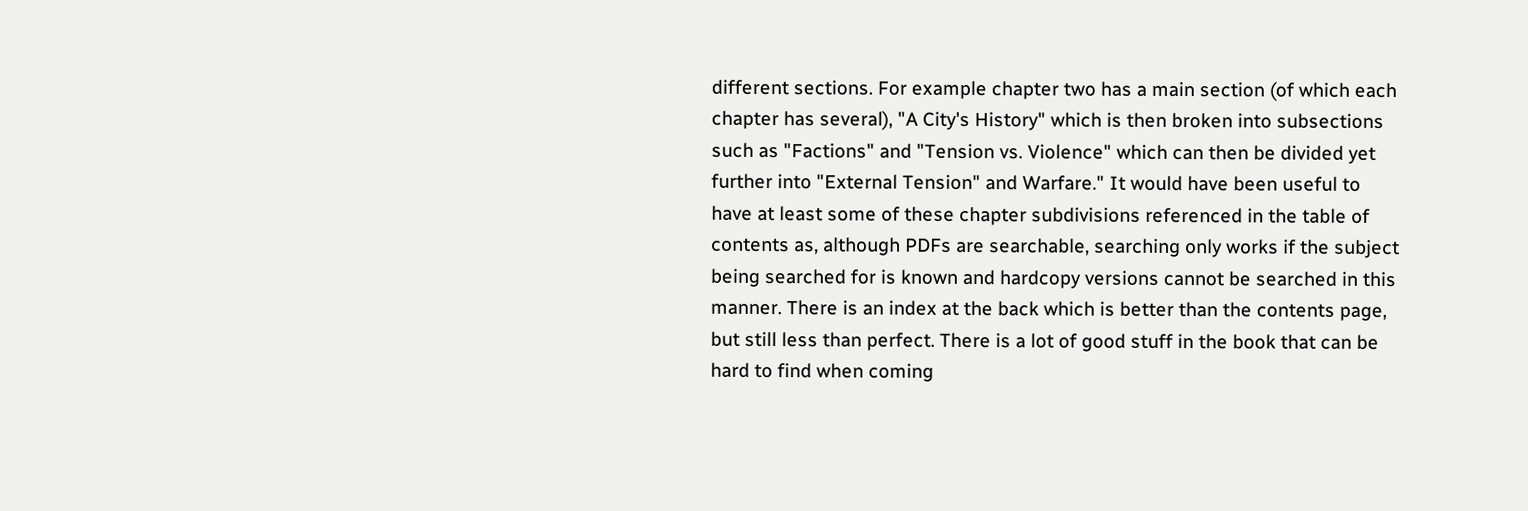different sections. For example chapter two has a main section (of which each chapter has several), "A City's History" which is then broken into subsections such as "Factions" and "Tension vs. Violence" which can then be divided yet further into "External Tension" and Warfare." It would have been useful to have at least some of these chapter subdivisions referenced in the table of contents as, although PDFs are searchable, searching only works if the subject being searched for is known and hardcopy versions cannot be searched in this manner. There is an index at the back which is better than the contents page, but still less than perfect. There is a lot of good stuff in the book that can be hard to find when coming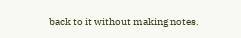back to it without making notes.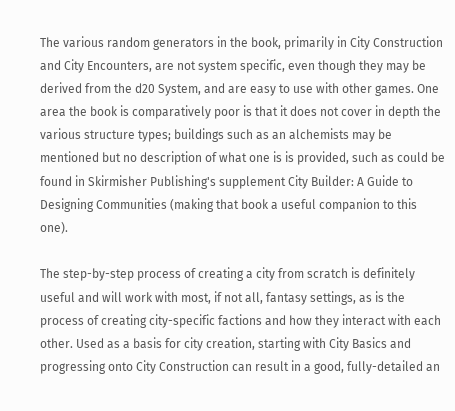The various random generators in the book, primarily in City Construction and City Encounters, are not system specific, even though they may be derived from the d20 System, and are easy to use with other games. One area the book is comparatively poor is that it does not cover in depth the various structure types; buildings such as an alchemists may be mentioned but no description of what one is is provided, such as could be found in Skirmisher Publishing's supplement City Builder: A Guide to Designing Communities (making that book a useful companion to this one).

The step-by-step process of creating a city from scratch is definitely useful and will work with most, if not all, fantasy settings, as is the process of creating city-specific factions and how they interact with each other. Used as a basis for city creation, starting with City Basics and progressing onto City Construction can result in a good, fully-detailed an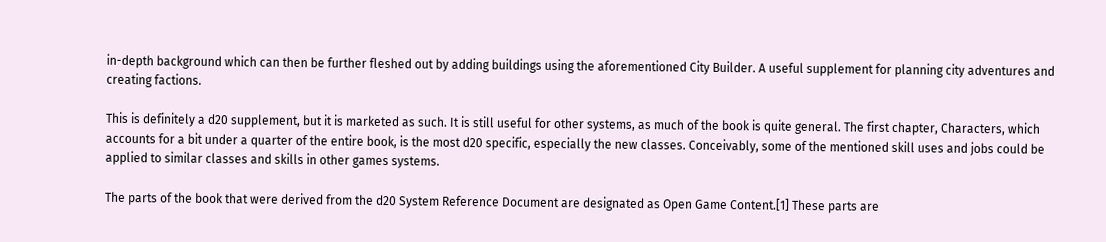in-depth background which can then be further fleshed out by adding buildings using the aforementioned City Builder. A useful supplement for planning city adventures and creating factions.

This is definitely a d20 supplement, but it is marketed as such. It is still useful for other systems, as much of the book is quite general. The first chapter, Characters, which accounts for a bit under a quarter of the entire book, is the most d20 specific, especially the new classes. Conceivably, some of the mentioned skill uses and jobs could be applied to similar classes and skills in other games systems.

The parts of the book that were derived from the d20 System Reference Document are designated as Open Game Content.[1] These parts are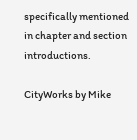specifically mentioned in chapter and section introductions.

CityWorks by Mike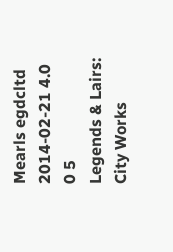Mearls egdcltd 2014-02-21 4.0 0 5
Legends & Lairs: City Works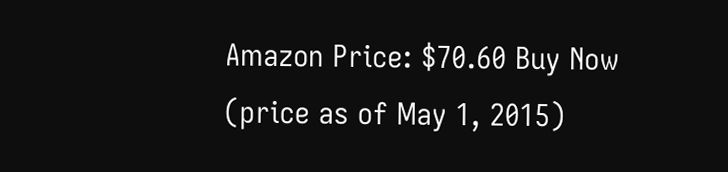Amazon Price: $70.60 Buy Now
(price as of May 1, 2015)